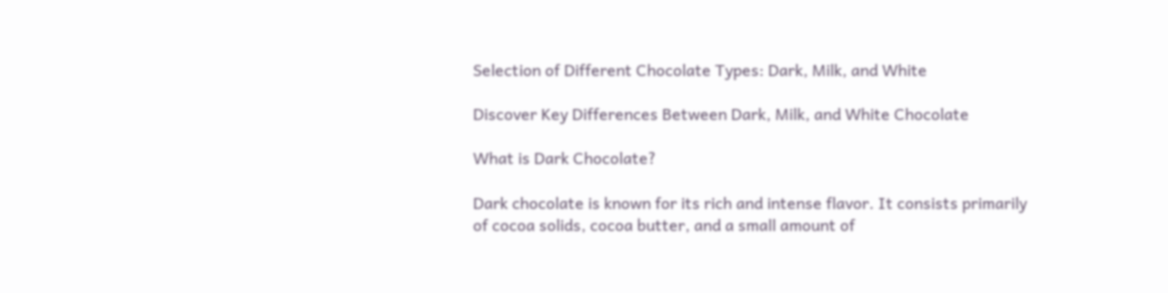Selection of Different Chocolate Types: Dark, Milk, and White

Discover Key Differences Between Dark, Milk, and White Chocolate

What is Dark Chocolate?

Dark chocolate is known for its rich and intense flavor. It consists primarily of cocoa solids, cocoa butter, and a small amount of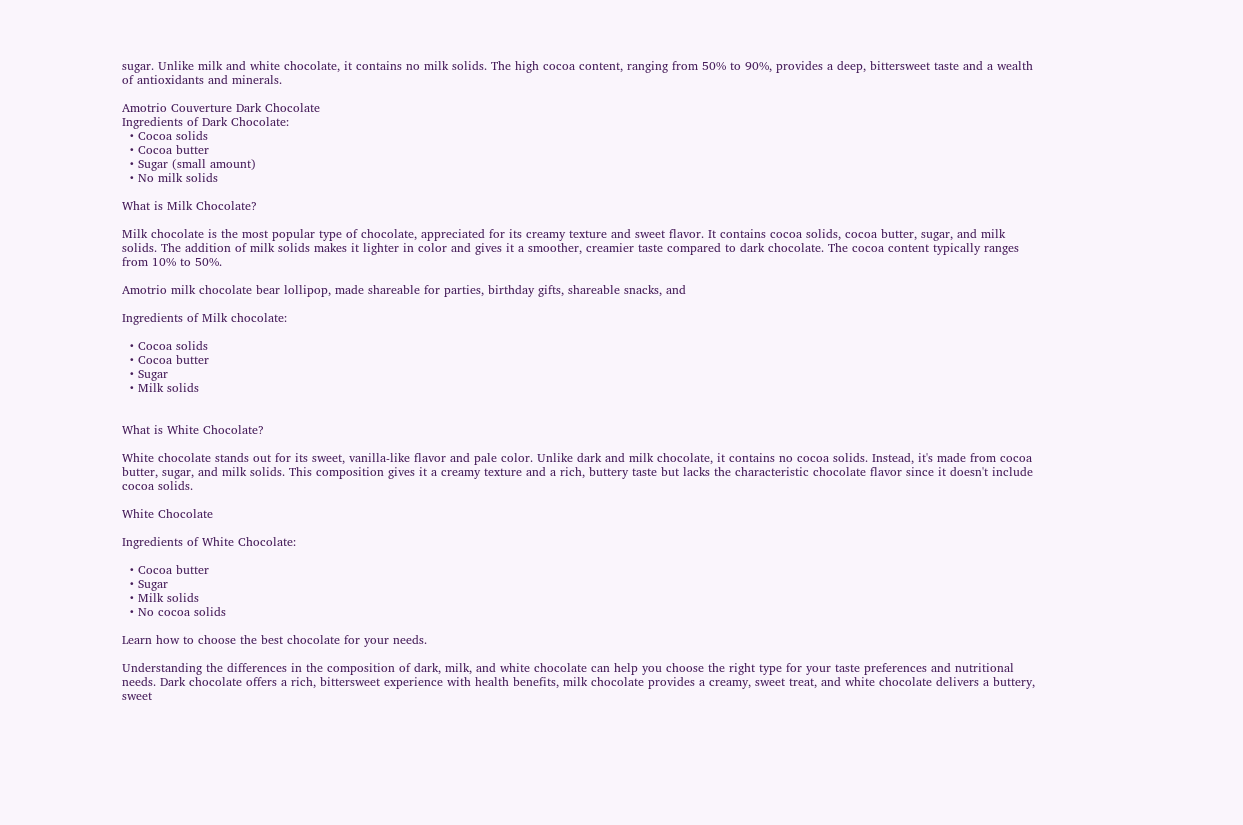sugar. Unlike milk and white chocolate, it contains no milk solids. The high cocoa content, ranging from 50% to 90%, provides a deep, bittersweet taste and a wealth of antioxidants and minerals.

Amotrio Couverture Dark Chocolate
Ingredients of Dark Chocolate:
  • Cocoa solids
  • Cocoa butter
  • Sugar (small amount)
  • No milk solids

What is Milk Chocolate?

Milk chocolate is the most popular type of chocolate, appreciated for its creamy texture and sweet flavor. It contains cocoa solids, cocoa butter, sugar, and milk solids. The addition of milk solids makes it lighter in color and gives it a smoother, creamier taste compared to dark chocolate. The cocoa content typically ranges from 10% to 50%.

Amotrio milk chocolate bear lollipop, made shareable for parties, birthday gifts, shareable snacks, and

Ingredients of Milk chocolate:

  • Cocoa solids
  • Cocoa butter
  • Sugar
  • Milk solids


What is White Chocolate?

White chocolate stands out for its sweet, vanilla-like flavor and pale color. Unlike dark and milk chocolate, it contains no cocoa solids. Instead, it's made from cocoa butter, sugar, and milk solids. This composition gives it a creamy texture and a rich, buttery taste but lacks the characteristic chocolate flavor since it doesn't include cocoa solids.

White Chocolate

Ingredients of White Chocolate:

  • Cocoa butter
  • Sugar
  • Milk solids
  • No cocoa solids

Learn how to choose the best chocolate for your needs.

Understanding the differences in the composition of dark, milk, and white chocolate can help you choose the right type for your taste preferences and nutritional needs. Dark chocolate offers a rich, bittersweet experience with health benefits, milk chocolate provides a creamy, sweet treat, and white chocolate delivers a buttery, sweet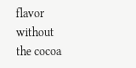flavor without the cocoa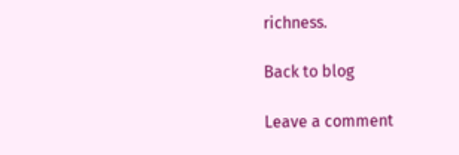richness.

Back to blog

Leave a comment